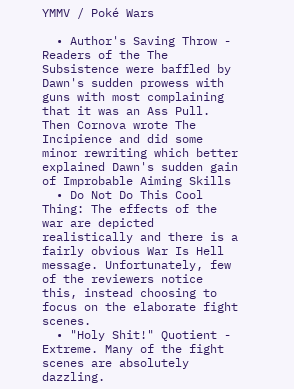YMMV / Poké Wars

  • Author's Saving Throw - Readers of the The Subsistence were baffled by Dawn's sudden prowess with guns with most complaining that it was an Ass Pull. Then Cornova wrote The Incipience and did some minor rewriting which better explained Dawn's sudden gain of Improbable Aiming Skills
  • Do Not Do This Cool Thing: The effects of the war are depicted realistically and there is a fairly obvious War Is Hell message. Unfortunately, few of the reviewers notice this, instead choosing to focus on the elaborate fight scenes.
  • "Holy Shit!" Quotient - Extreme. Many of the fight scenes are absolutely dazzling.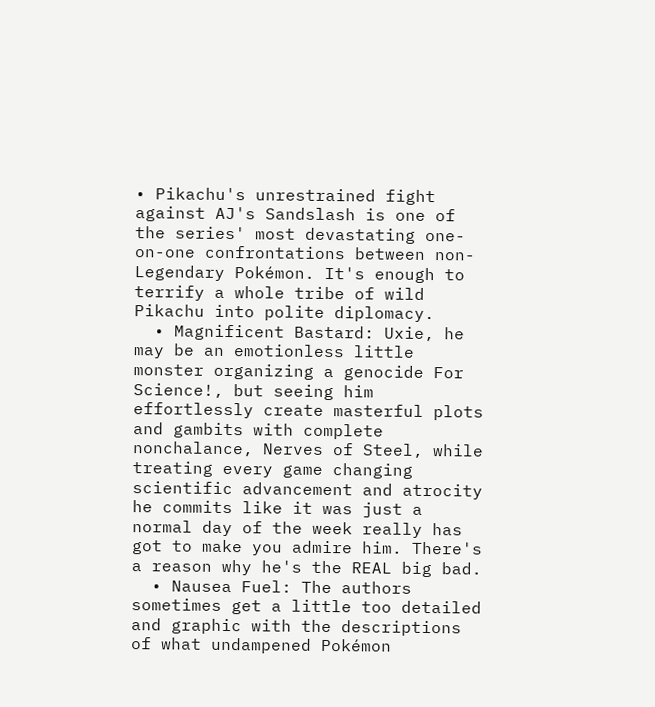• Pikachu's unrestrained fight against AJ's Sandslash is one of the series' most devastating one-on-one confrontations between non-Legendary Pokémon. It's enough to terrify a whole tribe of wild Pikachu into polite diplomacy.
  • Magnificent Bastard: Uxie, he may be an emotionless little monster organizing a genocide For Science!, but seeing him effortlessly create masterful plots and gambits with complete nonchalance, Nerves of Steel, while treating every game changing scientific advancement and atrocity he commits like it was just a normal day of the week really has got to make you admire him. There's a reason why he's the REAL big bad.
  • Nausea Fuel: The authors sometimes get a little too detailed and graphic with the descriptions of what undampened Pokémon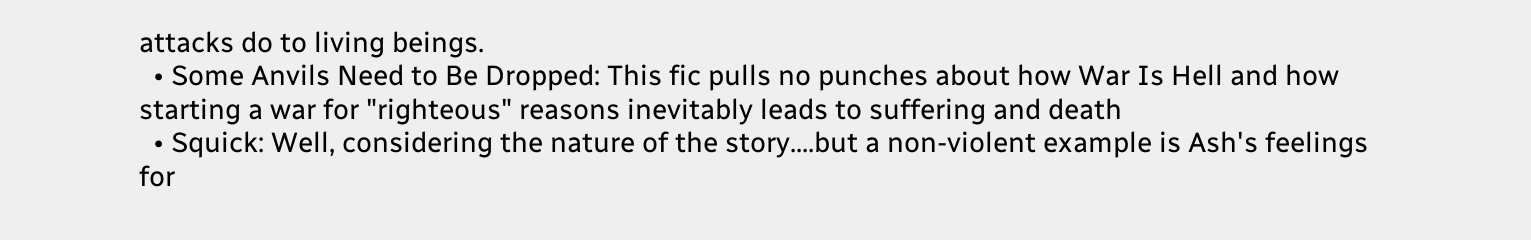attacks do to living beings.
  • Some Anvils Need to Be Dropped: This fic pulls no punches about how War Is Hell and how starting a war for "righteous" reasons inevitably leads to suffering and death
  • Squick: Well, considering the nature of the story....but a non-violent example is Ash's feelings for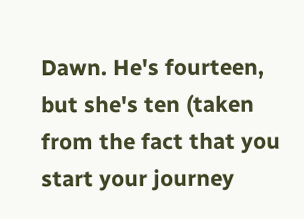Dawn. He's fourteen, but she's ten (taken from the fact that you start your journey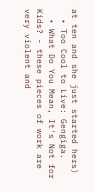at ten and she just started hers)
  • Too Cool to Live: Gengiga.
  • What Do You Mean, It's Not for Kids? - these pieces of work are very violent and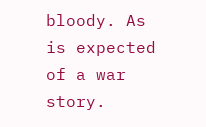bloody. As is expected of a war story.